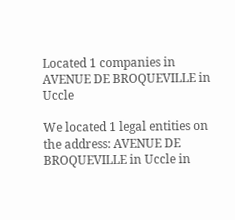Located 1 companies in AVENUE DE BROQUEVILLE in Uccle

We located 1 legal entities on the address: AVENUE DE BROQUEVILLE in Uccle in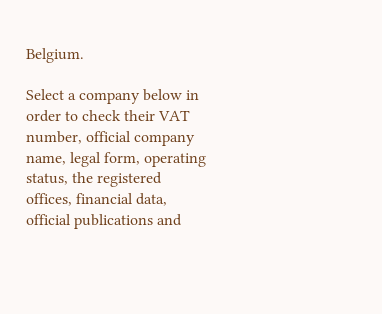Belgium.

Select a company below in order to check their VAT number, official company name, legal form, operating status, the registered offices, financial data, official publications and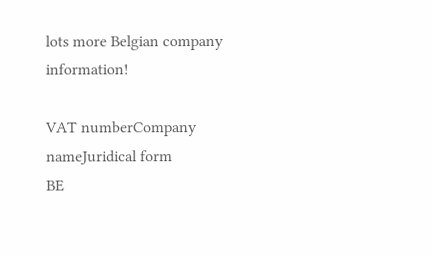lots more Belgian company information!

VAT numberCompany nameJuridical form
BE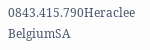0843.415.790Heraclee BelgiumSA